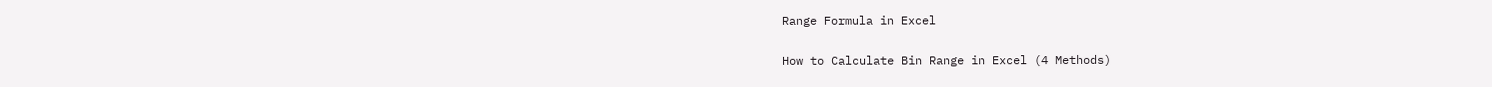Range Formula in Excel

How to Calculate Bin Range in Excel (4 Methods)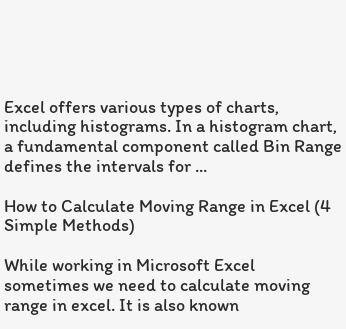Excel offers various types of charts, including histograms. In a histogram chart, a fundamental component called Bin Range defines the intervals for ...

How to Calculate Moving Range in Excel (4 Simple Methods)

While working in Microsoft Excel sometimes we need to calculate moving range in excel. It is also known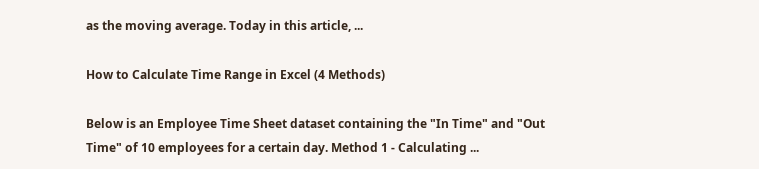as the moving average. Today in this article, ...

How to Calculate Time Range in Excel (4 Methods)

Below is an Employee Time Sheet dataset containing the "In Time" and "Out Time" of 10 employees for a certain day. Method 1 - Calculating ...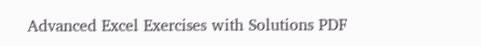Advanced Excel Exercises with Solutions PDF